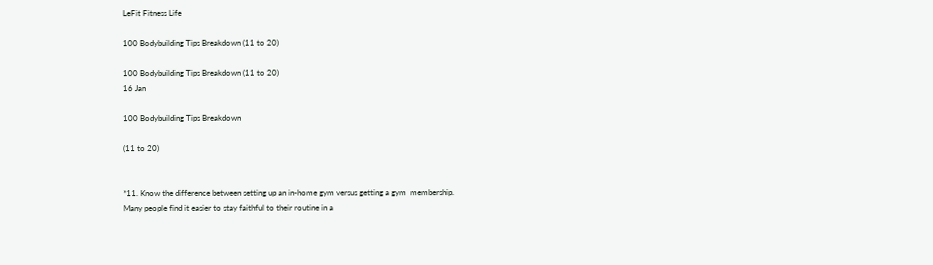LeFit Fitness Life

100 Bodybuilding Tips Breakdown (11 to 20)

100 Bodybuilding Tips Breakdown (11 to 20)
16 Jan

100 Bodybuilding Tips Breakdown

(11 to 20)


*11. Know the difference between setting up an in-home gym versus getting a gym  membership.
Many people find it easier to stay faithful to their routine in a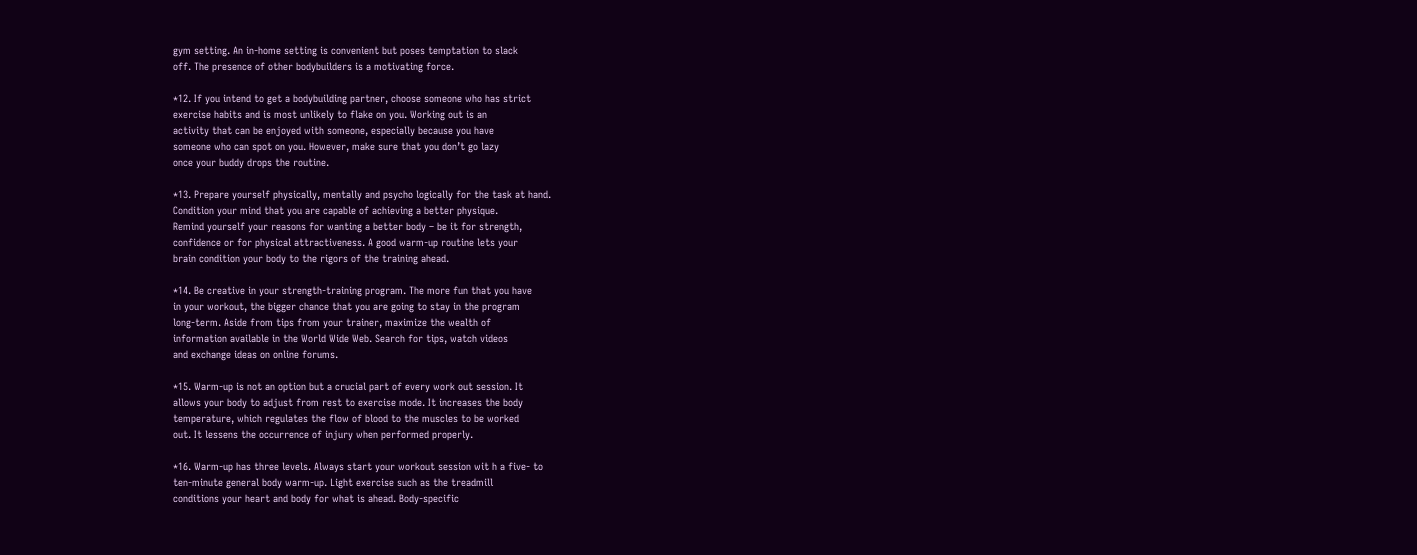gym setting. An in-home setting is convenient but poses temptation to slack
off. The presence of other bodybuilders is a motivating force.

*12. If you intend to get a bodybuilding partner, choose someone who has strict
exercise habits and is most unlikely to flake on you. Working out is an
activity that can be enjoyed with someone, especially because you have
someone who can spot on you. However, make sure that you don’t go lazy
once your buddy drops the routine.

*13. Prepare yourself physically, mentally and psycho logically for the task at hand.
Condition your mind that you are capable of achieving a better physique.
Remind yourself your reasons for wanting a better body – be it for strength,
confidence or for physical attractiveness. A good warm-up routine lets your
brain condition your body to the rigors of the training ahead.

*14. Be creative in your strength-training program. The more fun that you have
in your workout, the bigger chance that you are going to stay in the program
long-term. Aside from tips from your trainer, maximize the wealth of
information available in the World Wide Web. Search for tips, watch videos
and exchange ideas on online forums.

*15. Warm-up is not an option but a crucial part of every work out session. It
allows your body to adjust from rest to exercise mode. It increases the body
temperature, which regulates the flow of blood to the muscles to be worked
out. It lessens the occurrence of injury when performed properly.

*16. Warm-up has three levels. Always start your workout session wit h a five- to
ten-minute general body warm-up. Light exercise such as the treadmill
conditions your heart and body for what is ahead. Body-specific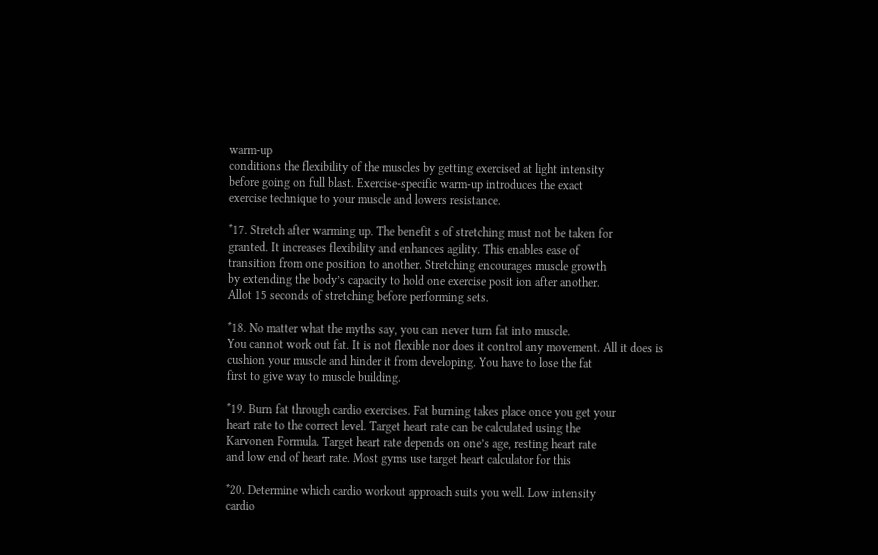warm-up
conditions the flexibility of the muscles by getting exercised at light intensity
before going on full blast. Exercise-specific warm-up introduces the exact
exercise technique to your muscle and lowers resistance.

*17. Stretch after warming up. The benefit s of stretching must not be taken for
granted. It increases flexibility and enhances agility. This enables ease of
transition from one position to another. Stretching encourages muscle growth
by extending the body’s capacity to hold one exercise posit ion after another.
Allot 15 seconds of stretching before performing sets.

*18. No matter what the myths say, you can never turn fat into muscle.
You cannot work out fat. It is not flexible nor does it control any movement. All it does is
cushion your muscle and hinder it from developing. You have to lose the fat
first to give way to muscle building.

*19. Burn fat through cardio exercises. Fat burning takes place once you get your
heart rate to the correct level. Target heart rate can be calculated using the
Karvonen Formula. Target heart rate depends on one’s age, resting heart rate
and low end of heart rate. Most gyms use target heart calculator for this

*20. Determine which cardio workout approach suits you well. Low intensity
cardio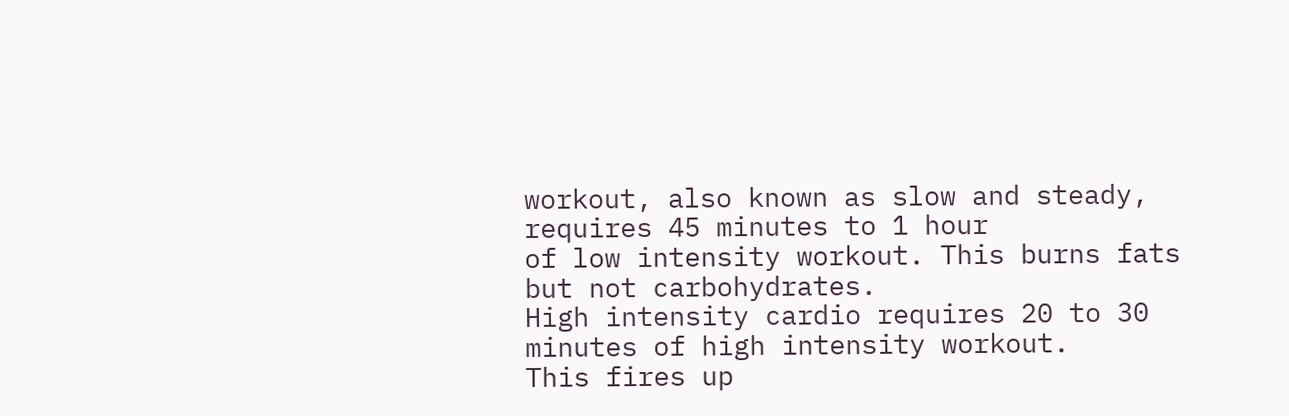workout, also known as slow and steady, requires 45 minutes to 1 hour
of low intensity workout. This burns fats but not carbohydrates.
High intensity cardio requires 20 to 30 minutes of high intensity workout.
This fires up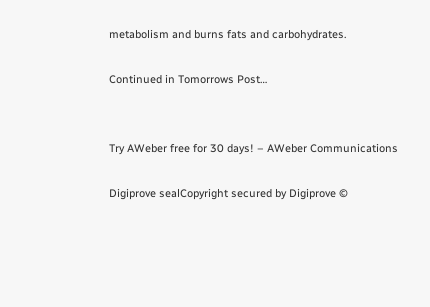metabolism and burns fats and carbohydrates.

Continued in Tomorrows Post…


Try AWeber free for 30 days! – AWeber Communications

Digiprove sealCopyright secured by Digiprove ©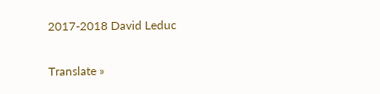2017-2018 David Leduc

Translate »